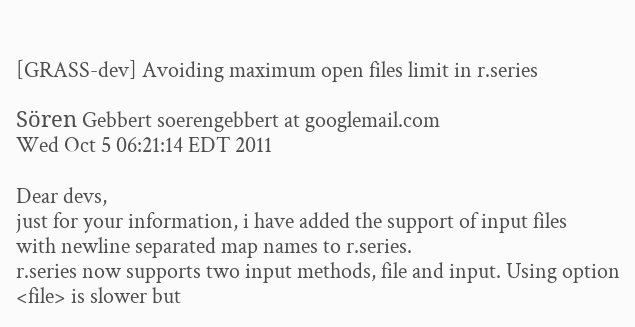[GRASS-dev] Avoiding maximum open files limit in r.series

Sören Gebbert soerengebbert at googlemail.com
Wed Oct 5 06:21:14 EDT 2011

Dear devs,
just for your information, i have added the support of input files
with newline separated map names to r.series.
r.series now supports two input methods, file and input. Using option
<file> is slower but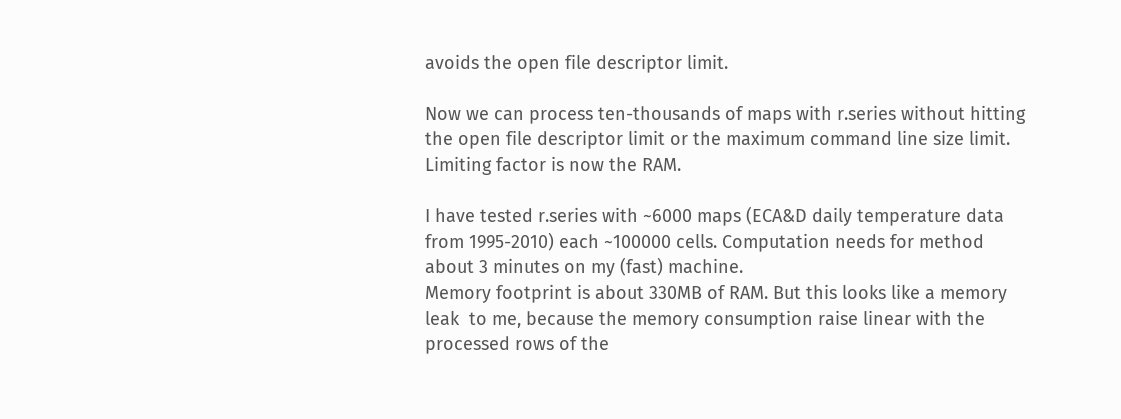avoids the open file descriptor limit.

Now we can process ten-thousands of maps with r.series without hitting
the open file descriptor limit or the maximum command line size limit.
Limiting factor is now the RAM.

I have tested r.series with ~6000 maps (ECA&D daily temperature data
from 1995-2010) each ~100000 cells. Computation needs for method
about 3 minutes on my (fast) machine.
Memory footprint is about 330MB of RAM. But this looks like a memory
leak  to me, because the memory consumption raise linear with the
processed rows of the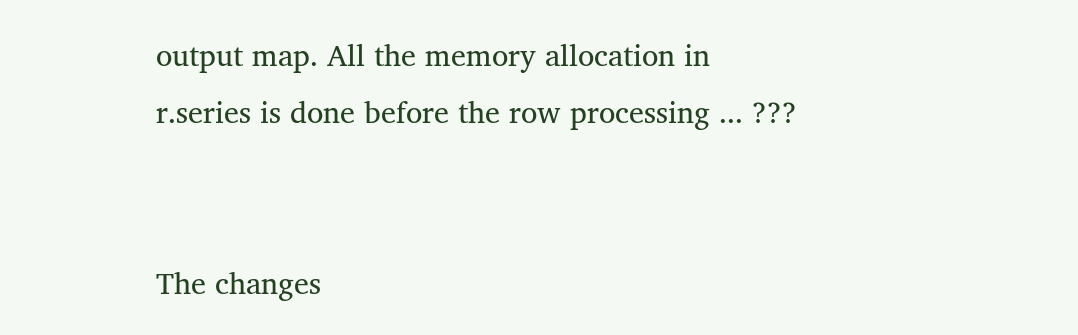output map. All the memory allocation in
r.series is done before the row processing ... ???


The changes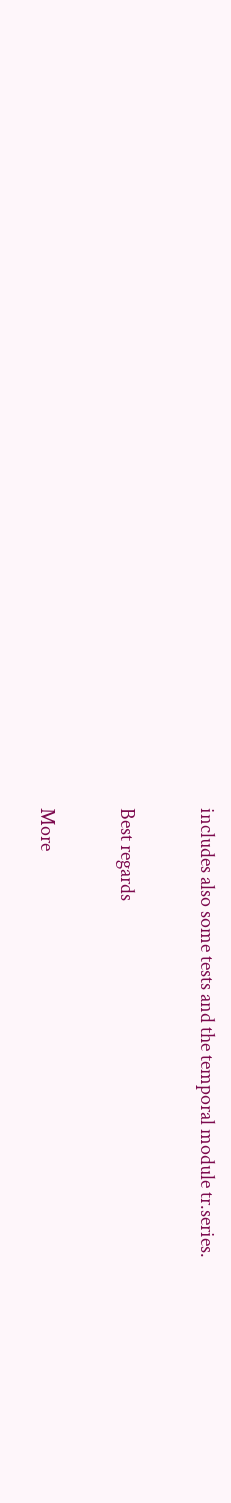includes also some tests and the temporal module tr.series.

Best regards

More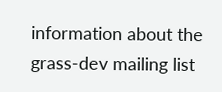information about the grass-dev mailing list